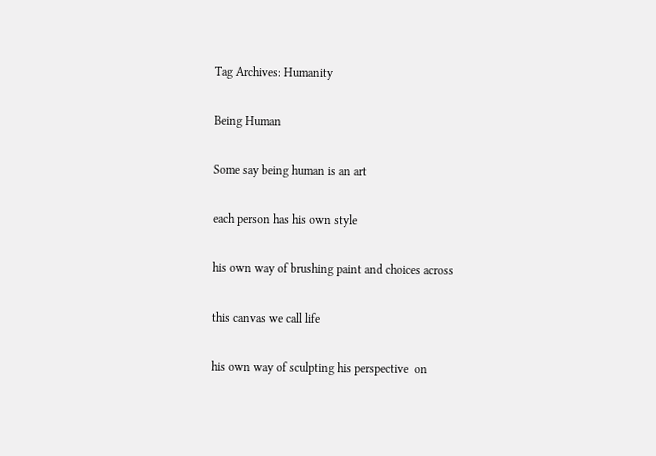Tag Archives: Humanity

Being Human

Some say being human is an art

each person has his own style

his own way of brushing paint and choices across

this canvas we call life

his own way of sculpting his perspective  on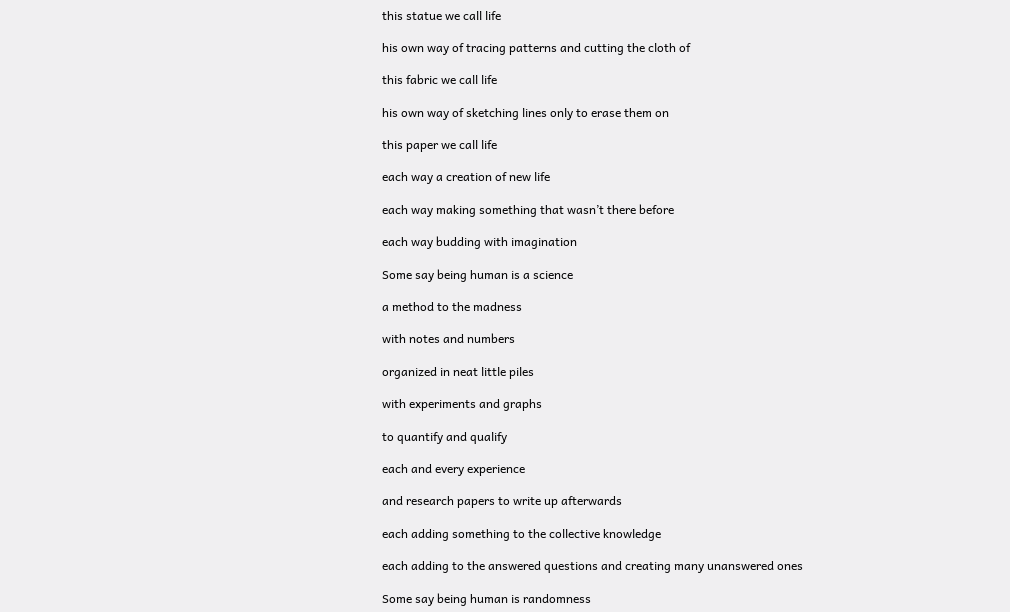this statue we call life

his own way of tracing patterns and cutting the cloth of

this fabric we call life

his own way of sketching lines only to erase them on

this paper we call life

each way a creation of new life

each way making something that wasn’t there before

each way budding with imagination

Some say being human is a science

a method to the madness

with notes and numbers

organized in neat little piles

with experiments and graphs

to quantify and qualify

each and every experience

and research papers to write up afterwards

each adding something to the collective knowledge

each adding to the answered questions and creating many unanswered ones

Some say being human is randomness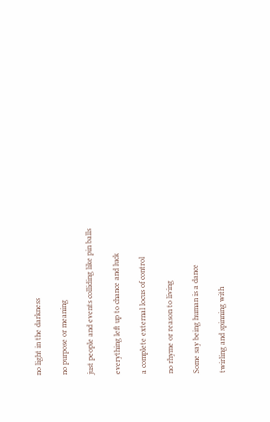no light in the darkness

no purpose or meaning

just people and events colliding like pin balls

everything left up to chance and luck

a complete external locus of control

no rhyme or reason to living

Some say being human is a dance

twirling and spinning with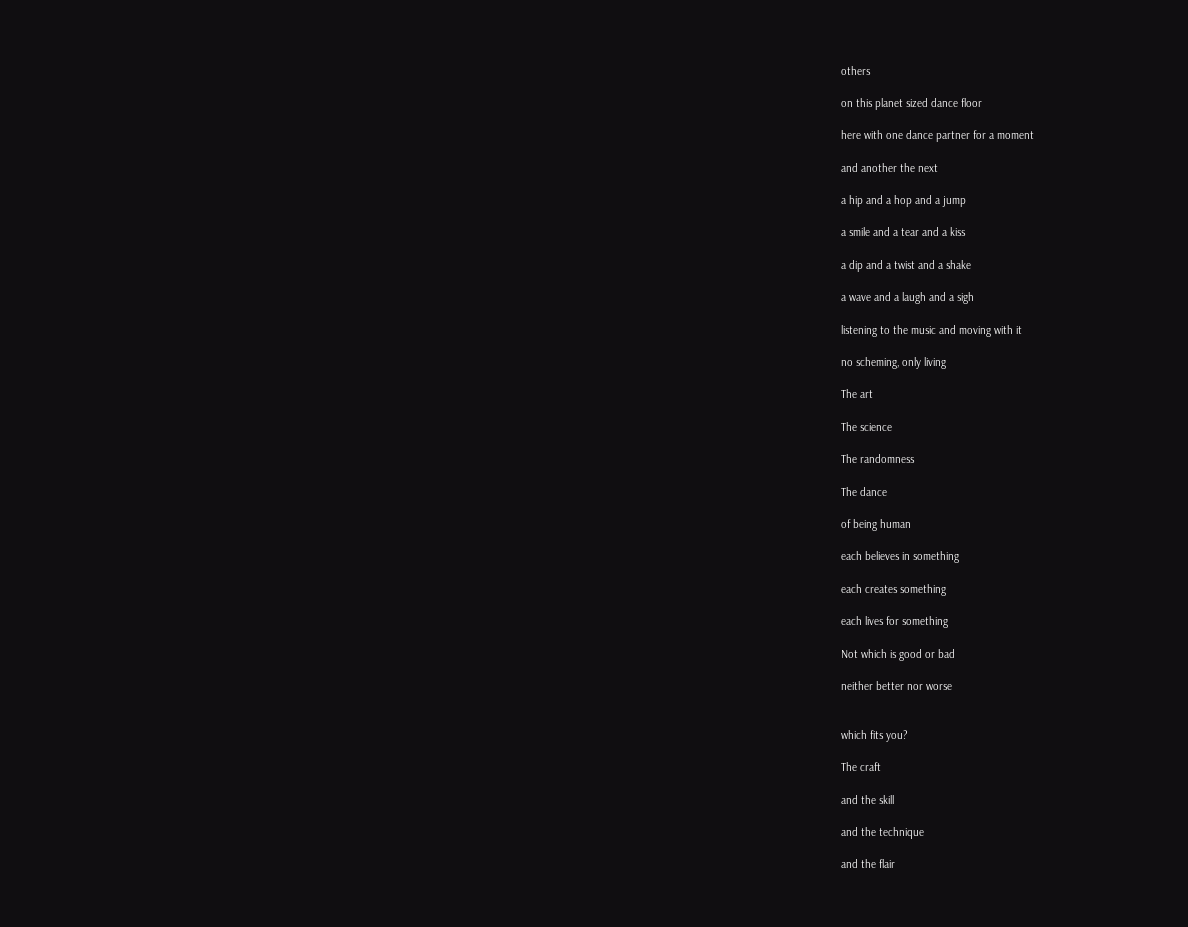others

on this planet sized dance floor

here with one dance partner for a moment

and another the next

a hip and a hop and a jump

a smile and a tear and a kiss

a dip and a twist and a shake

a wave and a laugh and a sigh

listening to the music and moving with it

no scheming, only living

The art

The science

The randomness

The dance

of being human

each believes in something

each creates something

each lives for something

Not which is good or bad

neither better nor worse


which fits you?

The craft

and the skill

and the technique

and the flair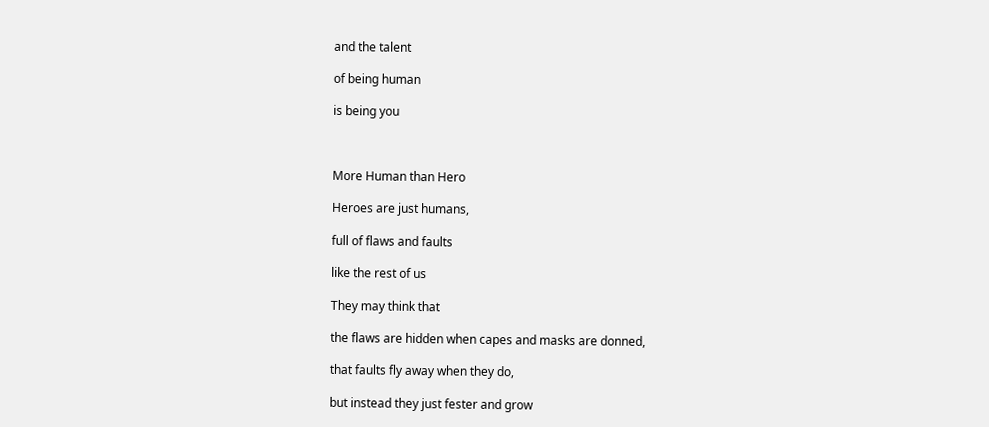and the talent

of being human

is being you



More Human than Hero

Heroes are just humans,

full of flaws and faults

like the rest of us

They may think that

the flaws are hidden when capes and masks are donned,

that faults fly away when they do,

but instead they just fester and grow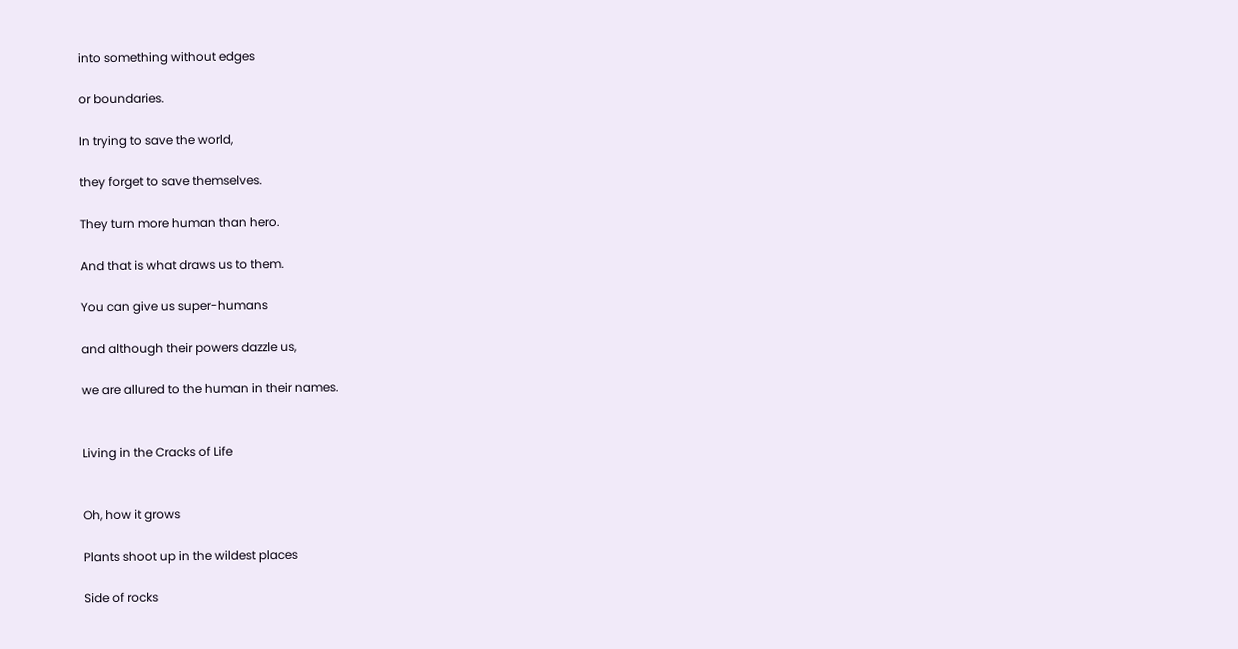into something without edges

or boundaries.

In trying to save the world,

they forget to save themselves.

They turn more human than hero.

And that is what draws us to them.

You can give us super-humans

and although their powers dazzle us,

we are allured to the human in their names.


Living in the Cracks of Life


Oh, how it grows

Plants shoot up in the wildest places

Side of rocks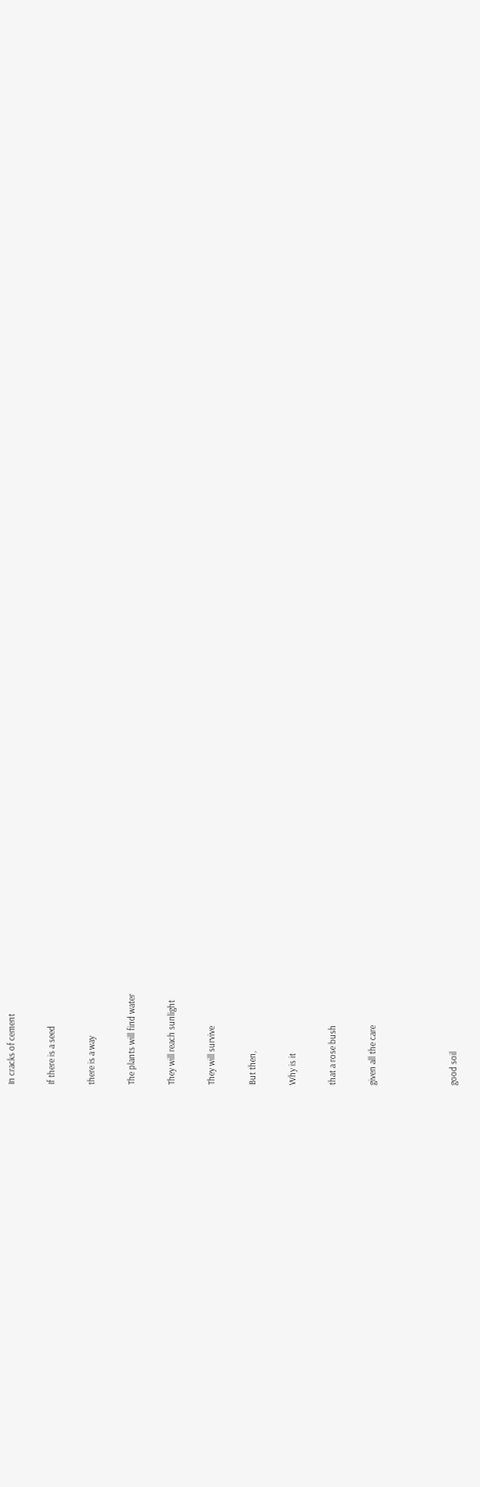In cracks of cement

If there is a seed

there is a way

The plants will find water

They will reach sunlight

They will survive

But then,

Why is it

that a rose bush

given all the care



good soil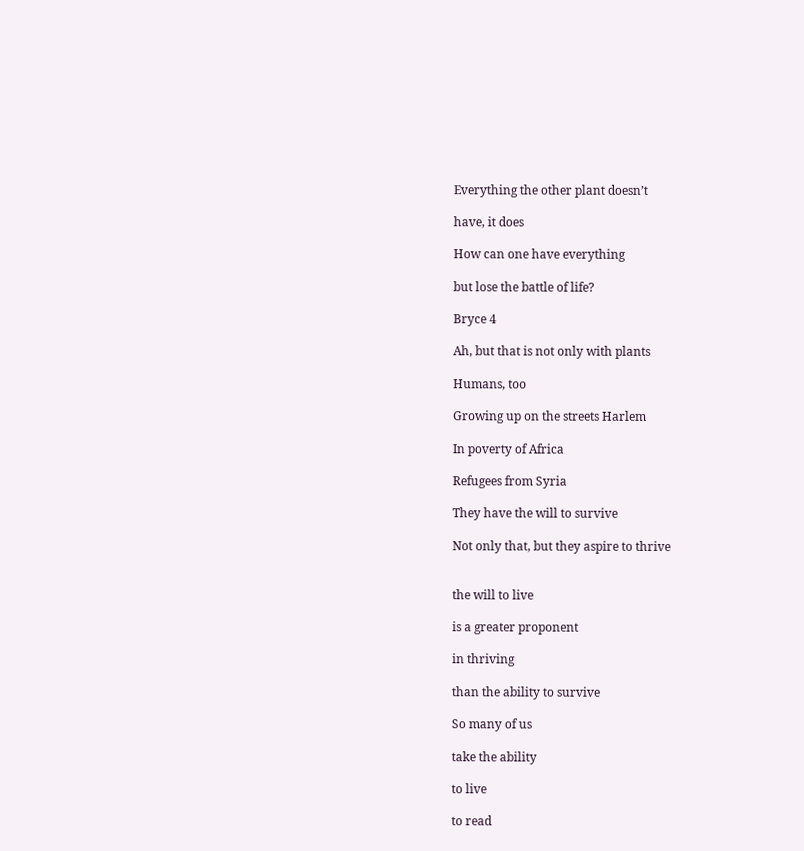Everything the other plant doesn’t

have, it does

How can one have everything

but lose the battle of life?

Bryce 4

Ah, but that is not only with plants

Humans, too

Growing up on the streets Harlem

In poverty of Africa

Refugees from Syria

They have the will to survive

Not only that, but they aspire to thrive


the will to live

is a greater proponent

in thriving

than the ability to survive

So many of us

take the ability

to live

to read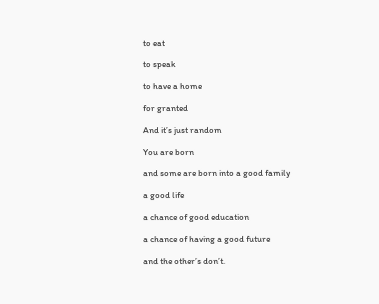to eat

to speak

to have a home

for granted

And it’s just random

You are born

and some are born into a good family

a good life

a chance of good education

a chance of having a good future

and the other’s don’t.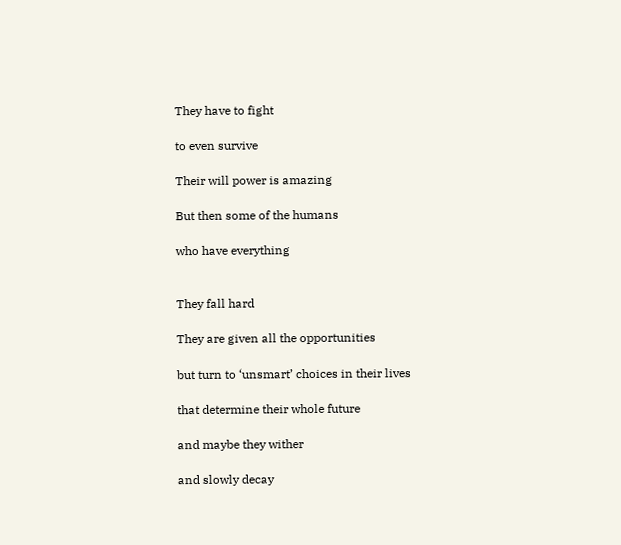They have to fight

to even survive

Their will power is amazing

But then some of the humans

who have everything


They fall hard

They are given all the opportunities

but turn to ‘unsmart’ choices in their lives

that determine their whole future

and maybe they wither

and slowly decay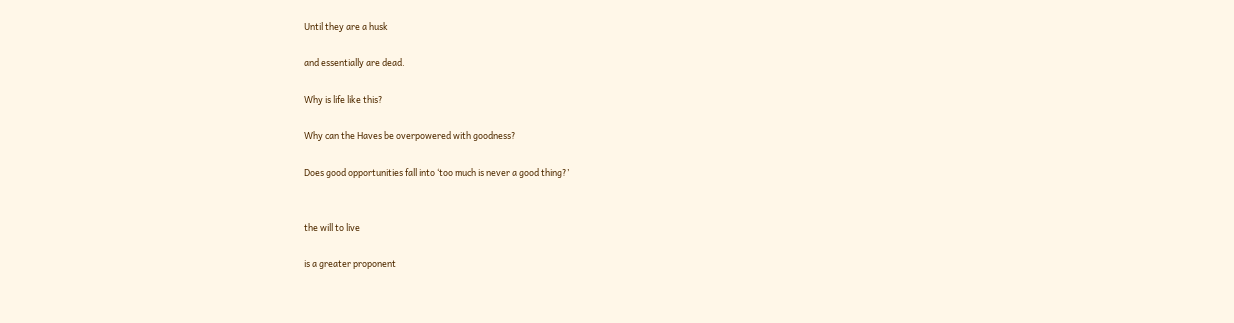Until they are a husk

and essentially are dead.

Why is life like this?

Why can the Haves be overpowered with goodness?

Does good opportunities fall into ‘too much is never a good thing?’


the will to live

is a greater proponent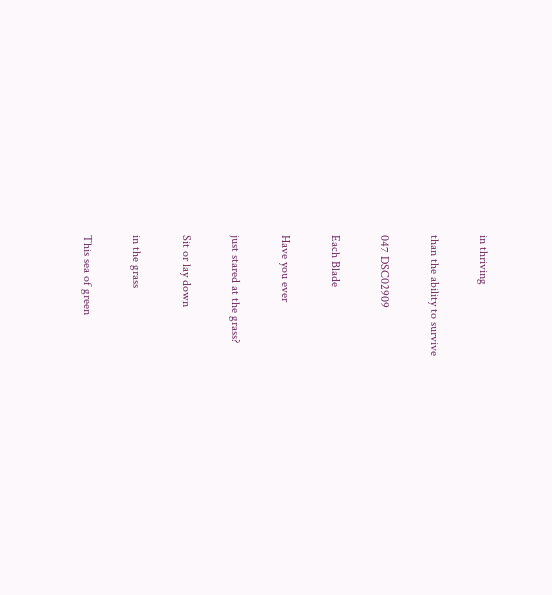in thriving

than the ability to survive

047 DSC02909

Each Blade

Have you ever

just stared at the grass?

Sit or lay down

in the grass

This sea of green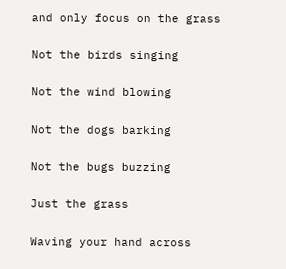and only focus on the grass

Not the birds singing

Not the wind blowing

Not the dogs barking

Not the bugs buzzing

Just the grass

Waving your hand across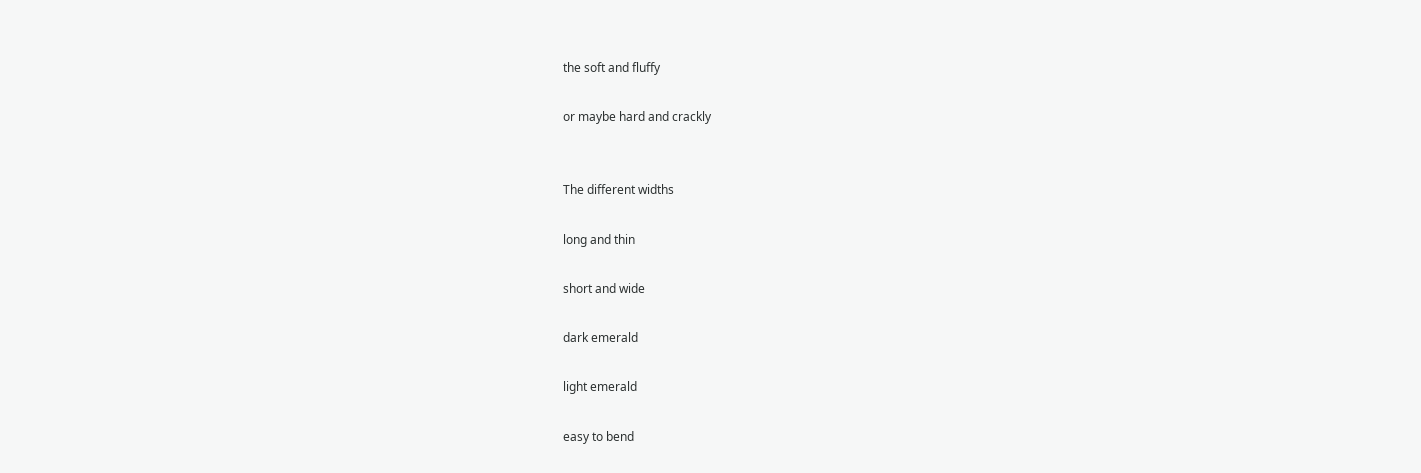the soft and fluffy

or maybe hard and crackly


The different widths

long and thin

short and wide

dark emerald

light emerald

easy to bend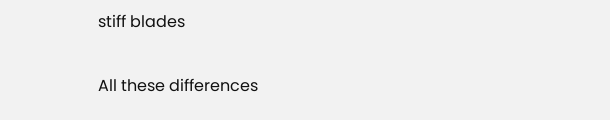stiff blades

All these differences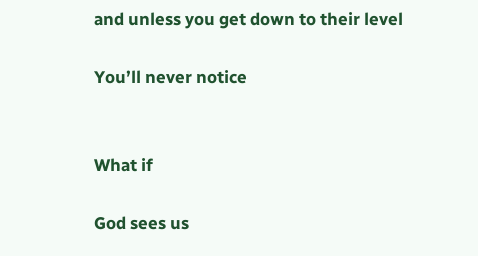and unless you get down to their level

You’ll never notice


What if

God sees us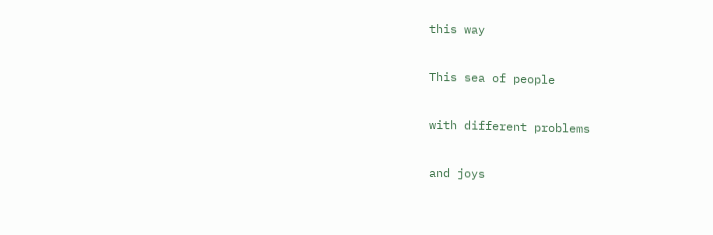this way

This sea of people

with different problems

and joys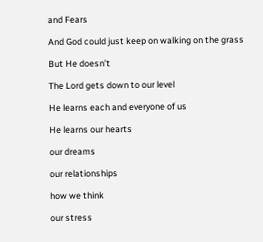and Fears

And God could just keep on walking on the grass

But He doesn’t

The Lord gets down to our level

He learns each and everyone of us

He learns our hearts

our dreams

our relationships

how we think

our stress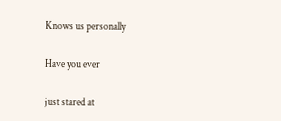Knows us personally

Have you ever

just stared at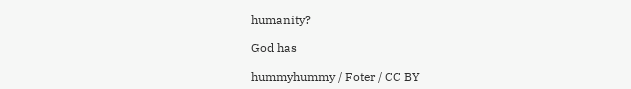humanity?

God has

hummyhummy / Foter / CC BY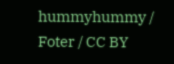hummyhummy / Foter / CC BY